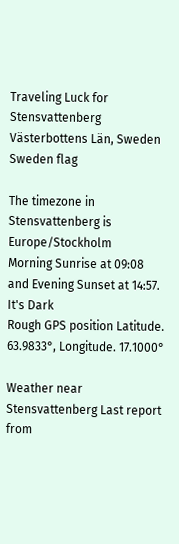Traveling Luck for Stensvattenberg Västerbottens Län, Sweden Sweden flag

The timezone in Stensvattenberg is Europe/Stockholm
Morning Sunrise at 09:08 and Evening Sunset at 14:57. It's Dark
Rough GPS position Latitude. 63.9833°, Longitude. 17.1000°

Weather near Stensvattenberg Last report from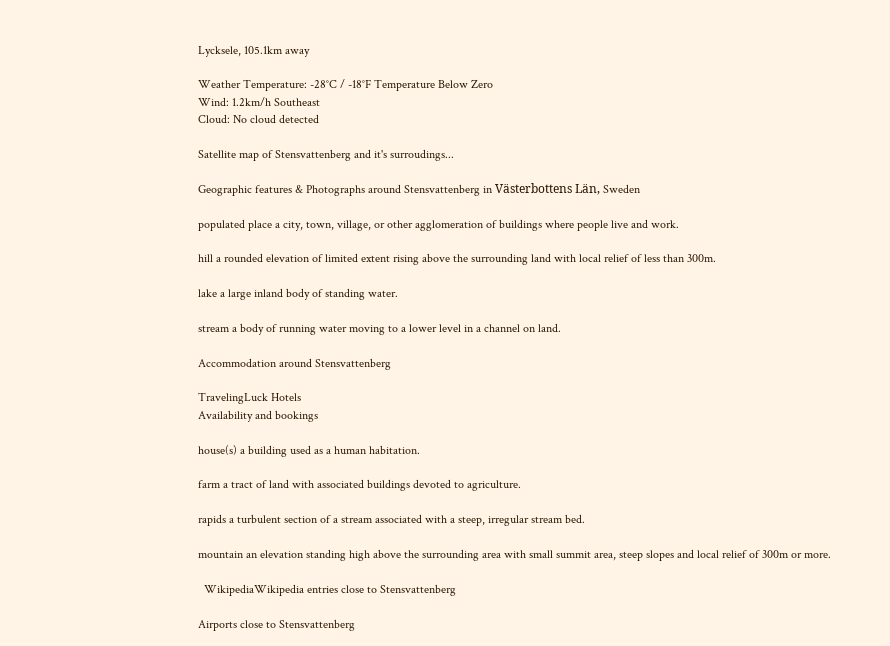Lycksele, 105.1km away

Weather Temperature: -28°C / -18°F Temperature Below Zero
Wind: 1.2km/h Southeast
Cloud: No cloud detected

Satellite map of Stensvattenberg and it's surroudings...

Geographic features & Photographs around Stensvattenberg in Västerbottens Län, Sweden

populated place a city, town, village, or other agglomeration of buildings where people live and work.

hill a rounded elevation of limited extent rising above the surrounding land with local relief of less than 300m.

lake a large inland body of standing water.

stream a body of running water moving to a lower level in a channel on land.

Accommodation around Stensvattenberg

TravelingLuck Hotels
Availability and bookings

house(s) a building used as a human habitation.

farm a tract of land with associated buildings devoted to agriculture.

rapids a turbulent section of a stream associated with a steep, irregular stream bed.

mountain an elevation standing high above the surrounding area with small summit area, steep slopes and local relief of 300m or more.

  WikipediaWikipedia entries close to Stensvattenberg

Airports close to Stensvattenberg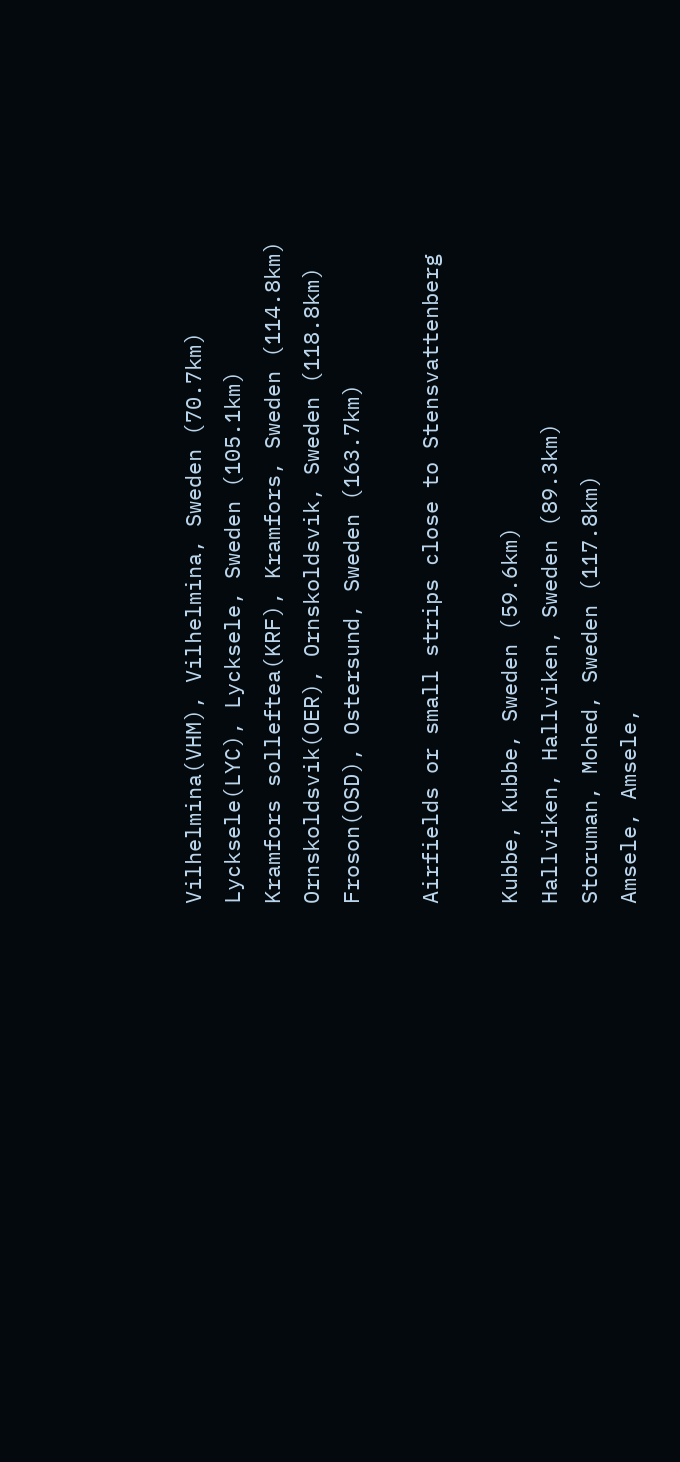Vilhelmina(VHM), Vilhelmina, Sweden (70.7km)
Lycksele(LYC), Lycksele, Sweden (105.1km)
Kramfors solleftea(KRF), Kramfors, Sweden (114.8km)
Ornskoldsvik(OER), Ornskoldsvik, Sweden (118.8km)
Froson(OSD), Ostersund, Sweden (163.7km)

Airfields or small strips close to Stensvattenberg

Kubbe, Kubbe, Sweden (59.6km)
Hallviken, Hallviken, Sweden (89.3km)
Storuman, Mohed, Sweden (117.8km)
Amsele, Amsele,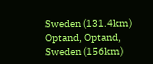Sweden (131.4km)
Optand, Optand, Sweden (156km)